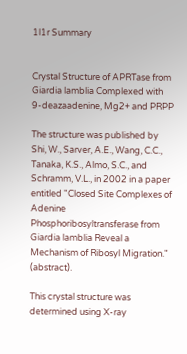1l1r Summary


Crystal Structure of APRTase from Giardia lamblia Complexed with 9-deazaadenine, Mg2+ and PRPP

The structure was published by Shi, W., Sarver, A.E., Wang, C.C., Tanaka, K.S., Almo, S.C., and Schramm, V.L., in 2002 in a paper entitled "Closed Site Complexes of Adenine Phosphoribosyltransferase from Giardia lamblia Reveal a Mechanism of Ribosyl Migration." (abstract).

This crystal structure was determined using X-ray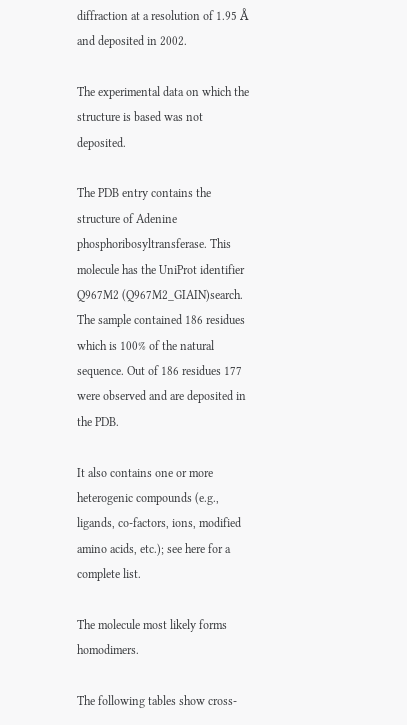diffraction at a resolution of 1.95 Å and deposited in 2002.

The experimental data on which the structure is based was not deposited.

The PDB entry contains the structure of Adenine phosphoribosyltransferase. This molecule has the UniProt identifier Q967M2 (Q967M2_GIAIN)search. The sample contained 186 residues which is 100% of the natural sequence. Out of 186 residues 177 were observed and are deposited in the PDB.

It also contains one or more heterogenic compounds (e.g., ligands, co-factors, ions, modified amino acids, etc.); see here for a complete list.

The molecule most likely forms homodimers.

The following tables show cross-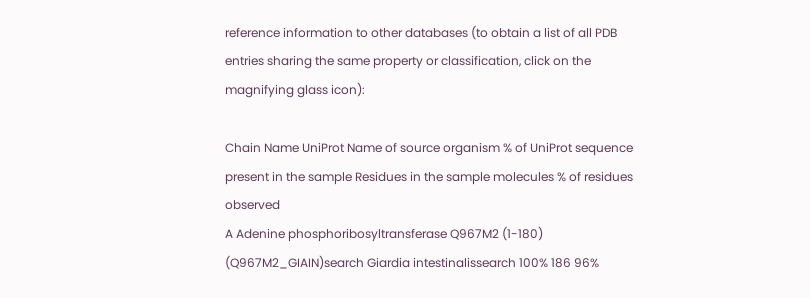reference information to other databases (to obtain a list of all PDB entries sharing the same property or classification, click on the magnifying glass icon):

Chain Name UniProt Name of source organism % of UniProt sequence present in the sample Residues in the sample molecules % of residues observed
A Adenine phosphoribosyltransferase Q967M2 (1-180) (Q967M2_GIAIN)search Giardia intestinalissearch 100% 186 96%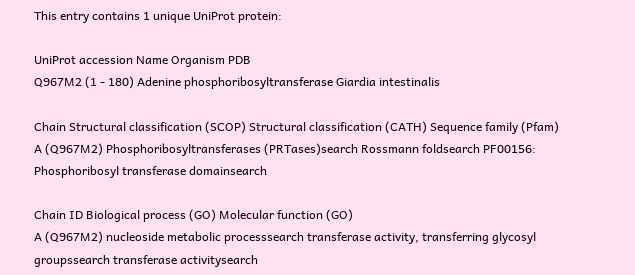This entry contains 1 unique UniProt protein:

UniProt accession Name Organism PDB
Q967M2 (1 - 180) Adenine phosphoribosyltransferase Giardia intestinalis

Chain Structural classification (SCOP) Structural classification (CATH) Sequence family (Pfam)
A (Q967M2) Phosphoribosyltransferases (PRTases)search Rossmann foldsearch PF00156: Phosphoribosyl transferase domainsearch

Chain ID Biological process (GO) Molecular function (GO)
A (Q967M2) nucleoside metabolic processsearch transferase activity, transferring glycosyl groupssearch transferase activitysearch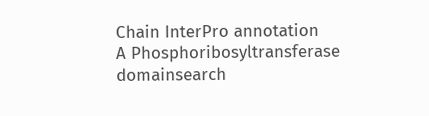Chain InterPro annotation
A Phosphoribosyltransferase domainsearch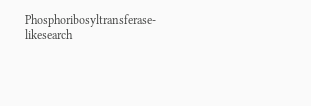Phosphoribosyltransferase-likesearch